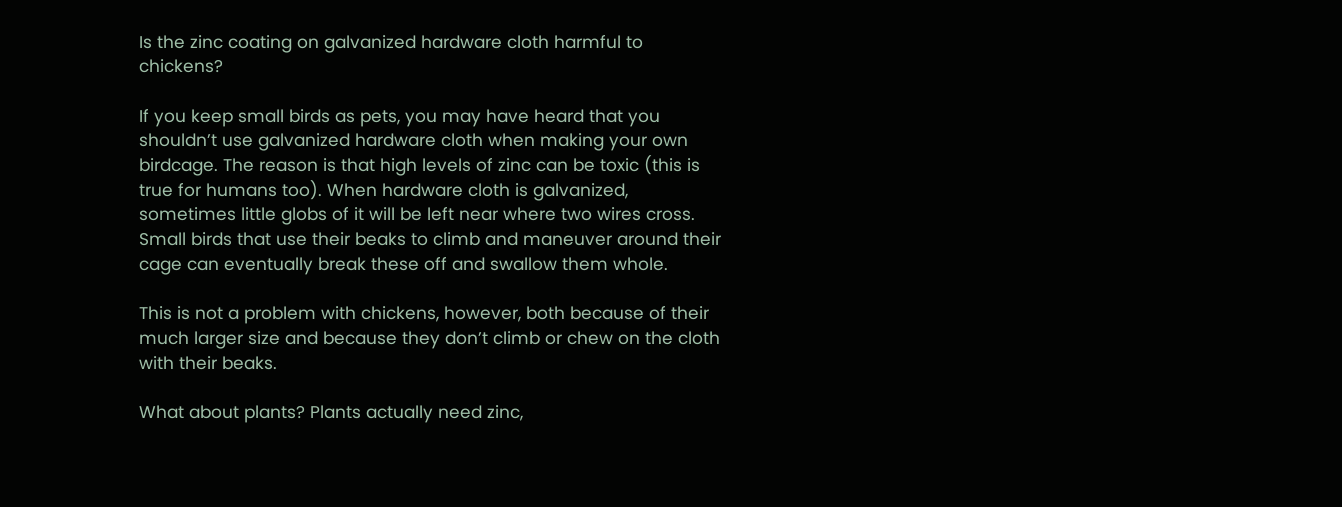Is the zinc coating on galvanized hardware cloth harmful to chickens?

If you keep small birds as pets, you may have heard that you shouldn’t use galvanized hardware cloth when making your own birdcage. The reason is that high levels of zinc can be toxic (this is true for humans too). When hardware cloth is galvanized, sometimes little globs of it will be left near where two wires cross. Small birds that use their beaks to climb and maneuver around their cage can eventually break these off and swallow them whole.

This is not a problem with chickens, however, both because of their much larger size and because they don’t climb or chew on the cloth with their beaks.

What about plants? Plants actually need zinc,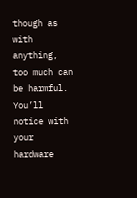though as with anything, too much can be harmful. You’ll notice with your hardware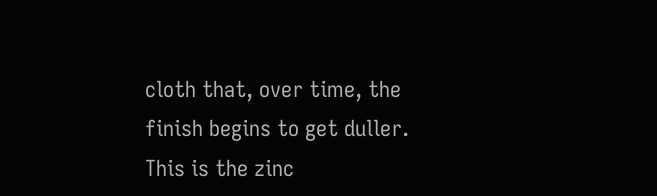cloth that, over time, the finish begins to get duller. This is the zinc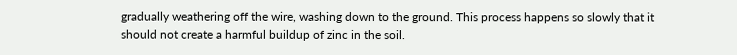gradually weathering off the wire, washing down to the ground. This process happens so slowly that it should not create a harmful buildup of zinc in the soil.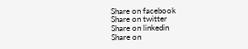Share on facebook
Share on twitter
Share on linkedin
Share on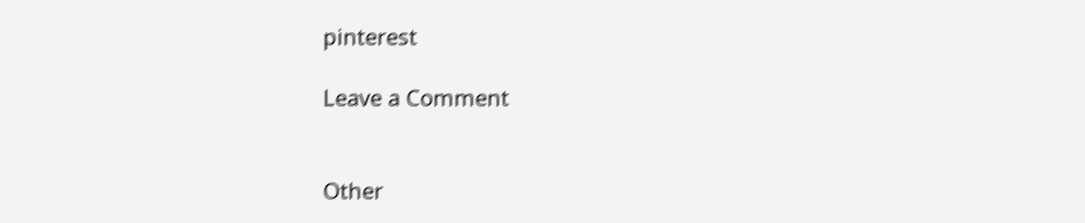pinterest

Leave a Comment


Other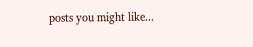posts you might like...